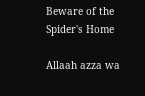Beware of the Spider's Home

Allaah azza wa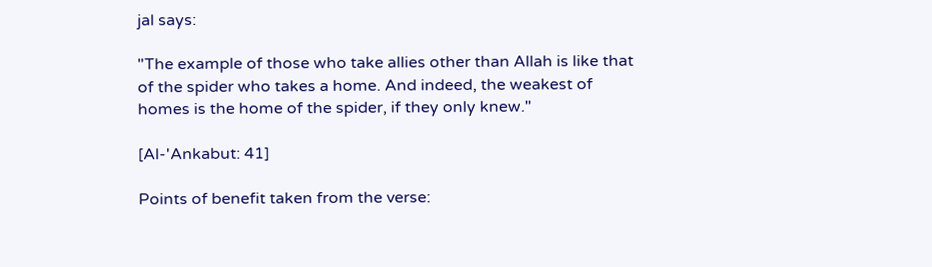jal says:

"The example of those who take allies other than Allah is like that of the spider who takes a home. And indeed, the weakest of homes is the home of the spider, if they only knew."

[Al-'Ankabut: 41]

Points of benefit taken from the verse: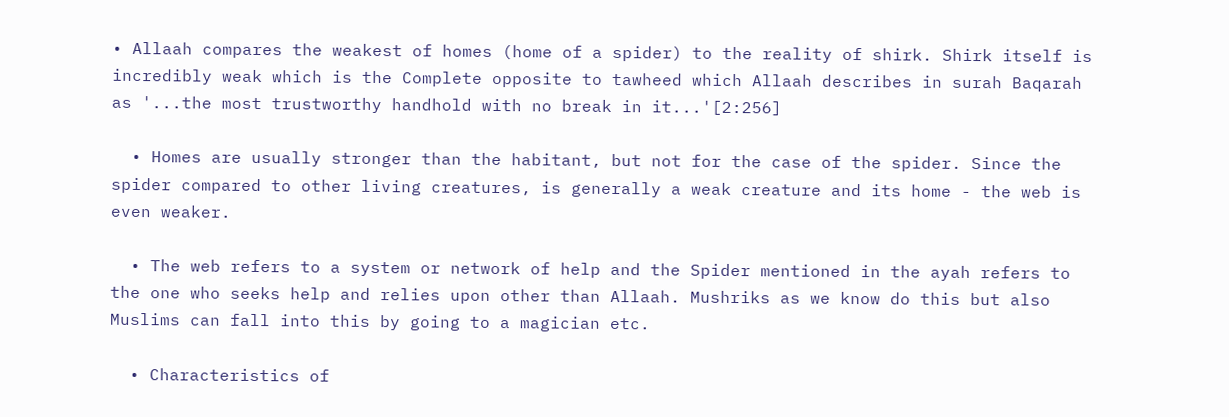• Allaah compares the weakest of homes (home of a spider) to the reality of shirk. Shirk itself is incredibly weak which is the Complete opposite to tawheed which Allaah describes in surah Baqarah as '...the most trustworthy handhold with no break in it...'[2:256]

  • Homes are usually stronger than the habitant, but not for the case of the spider. Since the spider compared to other living creatures, is generally a weak creature and its home - the web is even weaker.

  • The web refers to a system or network of help and the Spider mentioned in the ayah refers to the one who seeks help and relies upon other than Allaah. Mushriks as we know do this but also Muslims can fall into this by going to a magician etc.

  • Characteristics of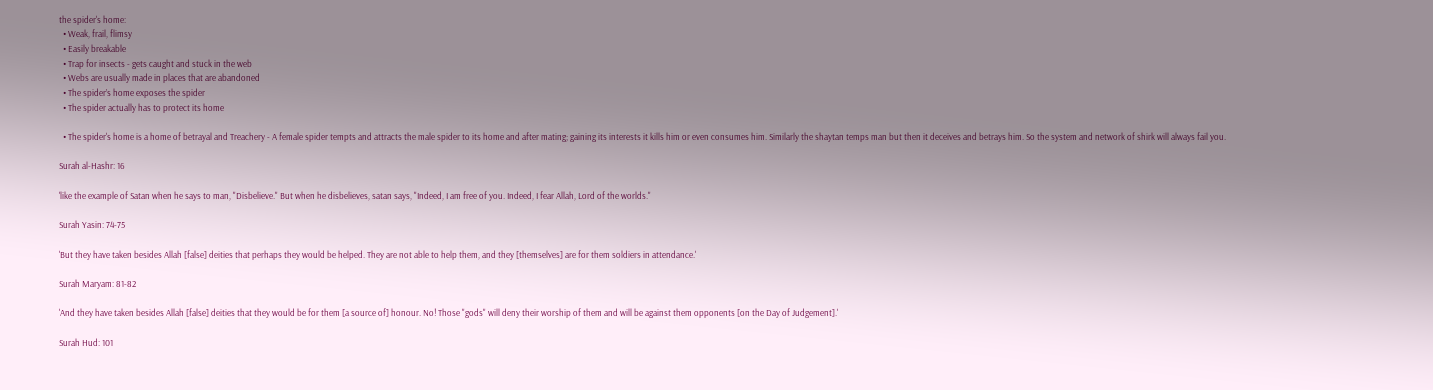the spider's home:
  • Weak, frail, flimsy
  • Easily breakable
  • Trap for insects - gets caught and stuck in the web
  • Webs are usually made in places that are abandoned
  • The spider’s home exposes the spider
  • The spider actually has to protect its home

  • The spider's home is a home of betrayal and Treachery - A female spider tempts and attracts the male spider to its home and after mating; gaining its interests it kills him or even consumes him. Similarly the shaytan temps man but then it deceives and betrays him. So the system and network of shirk will always fail you.

Surah al-Hashr: 16

'like the example of Satan when he says to man, "Disbelieve." But when he disbelieves, satan says, "Indeed, I am free of you. Indeed, I fear Allah, Lord of the worlds."

Surah Yasin: 74-75

'But they have taken besides Allah [false] deities that perhaps they would be helped. They are not able to help them, and they [themselves] are for them soldiers in attendance.'

Surah Maryam: 81-82

'And they have taken besides Allah [false] deities that they would be for them [a source of] honour. No! Those "gods" will deny their worship of them and will be against them opponents [on the Day of Judgement].'

Surah Hud: 101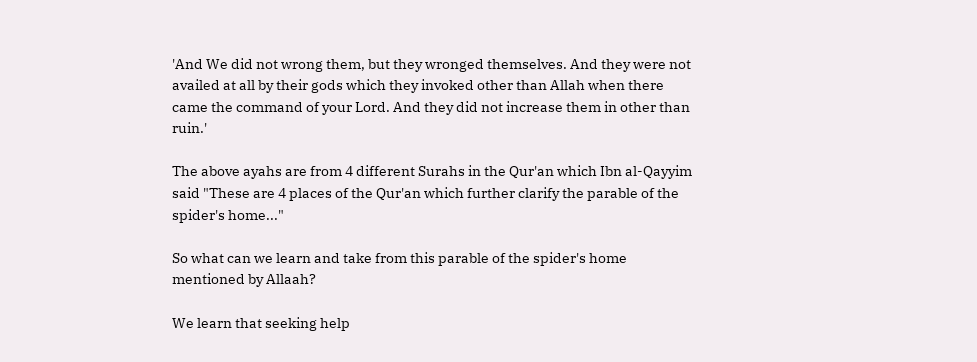'And We did not wrong them, but they wronged themselves. And they were not availed at all by their gods which they invoked other than Allah when there came the command of your Lord. And they did not increase them in other than ruin.'

The above ayahs are from 4 different Surahs in the Qur'an which Ibn al-Qayyim said "These are 4 places of the Qur'an which further clarify the parable of the spider's home..."

So what can we learn and take from this parable of the spider's home mentioned by Allaah?

We learn that seeking help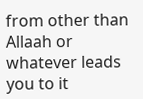from other than Allaah or whatever leads you to it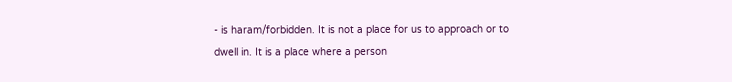- is haram/forbidden. It is not a place for us to approach or to dwell in. It is a place where a person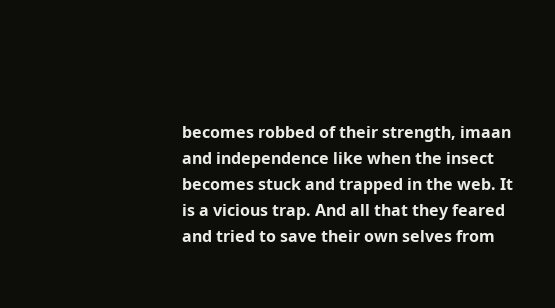becomes robbed of their strength, imaan and independence like when the insect becomes stuck and trapped in the web. It is a vicious trap. And all that they feared and tried to save their own selves from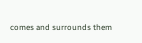comes and surrounds them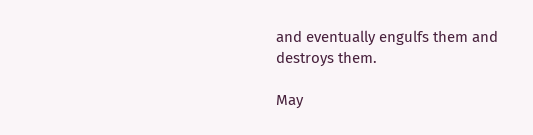and eventually engulfs them and destroys them.

May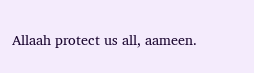Allaah protect us all, aameen.